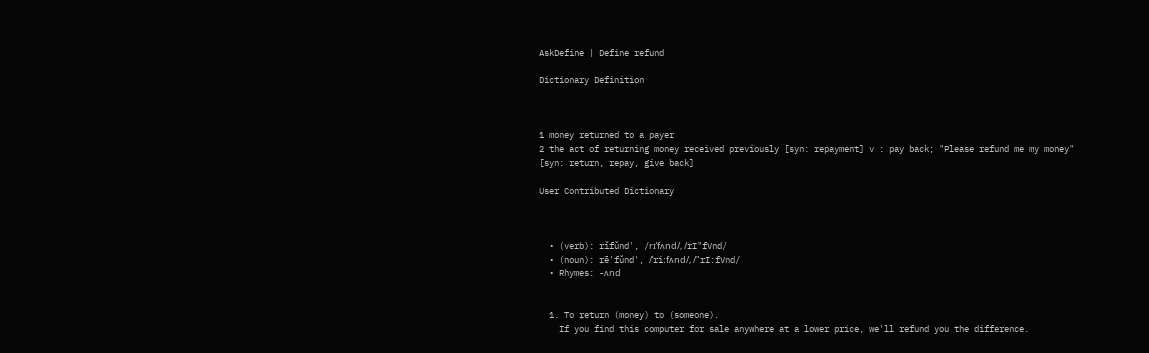AskDefine | Define refund

Dictionary Definition



1 money returned to a payer
2 the act of returning money received previously [syn: repayment] v : pay back; "Please refund me my money" [syn: return, repay, give back]

User Contributed Dictionary



  • (verb): rĭfŭnd', /rɪˈfʌnd/, /rI"fVnd/
  • (noun): rē'fŭnd', /ˈriːfʌnd/, /"rI:fVnd/
  • Rhymes: -ʌnd


  1. To return (money) to (someone).
    If you find this computer for sale anywhere at a lower price, we'll refund you the difference.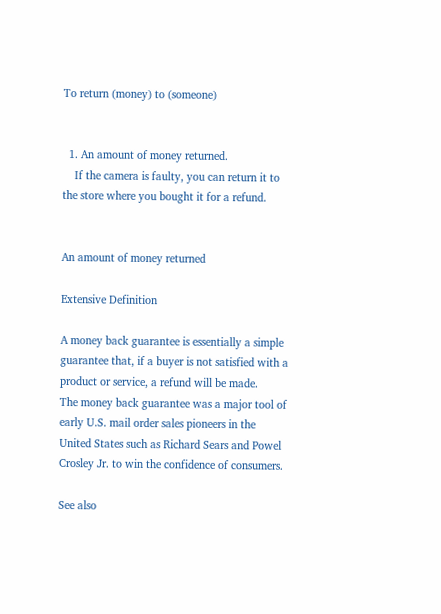To return (money) to (someone)


  1. An amount of money returned.
    If the camera is faulty, you can return it to the store where you bought it for a refund.


An amount of money returned

Extensive Definition

A money back guarantee is essentially a simple guarantee that, if a buyer is not satisfied with a product or service, a refund will be made.
The money back guarantee was a major tool of early U.S. mail order sales pioneers in the United States such as Richard Sears and Powel Crosley Jr. to win the confidence of consumers.

See also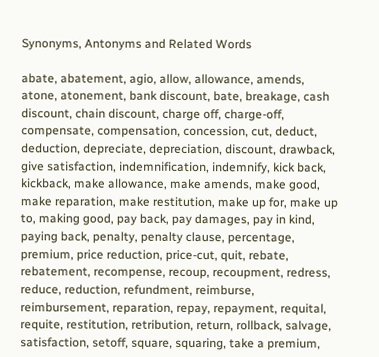Synonyms, Antonyms and Related Words

abate, abatement, agio, allow, allowance, amends, atone, atonement, bank discount, bate, breakage, cash discount, chain discount, charge off, charge-off, compensate, compensation, concession, cut, deduct, deduction, depreciate, depreciation, discount, drawback, give satisfaction, indemnification, indemnify, kick back, kickback, make allowance, make amends, make good, make reparation, make restitution, make up for, make up to, making good, pay back, pay damages, pay in kind, paying back, penalty, penalty clause, percentage, premium, price reduction, price-cut, quit, rebate, rebatement, recompense, recoup, recoupment, redress, reduce, reduction, refundment, reimburse, reimbursement, reparation, repay, repayment, requital, requite, restitution, retribution, return, rollback, salvage, satisfaction, setoff, square, squaring, take a premium,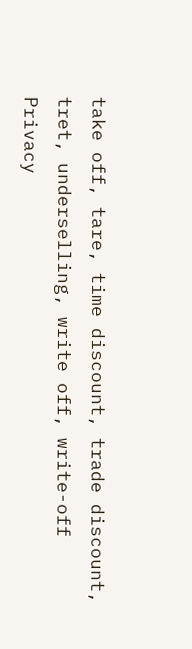take off, tare, time discount, trade discount, tret, underselling, write off, write-off
Privacy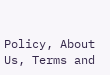Policy, About Us, Terms and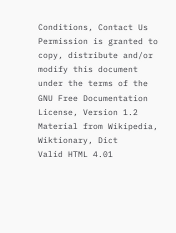Conditions, Contact Us
Permission is granted to copy, distribute and/or modify this document under the terms of the GNU Free Documentation License, Version 1.2
Material from Wikipedia, Wiktionary, Dict
Valid HTML 4.01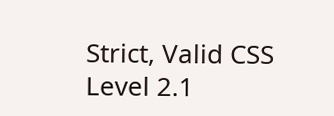Strict, Valid CSS Level 2.1